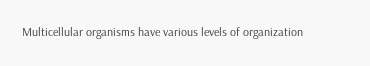Multicellular organisms have various levels of organization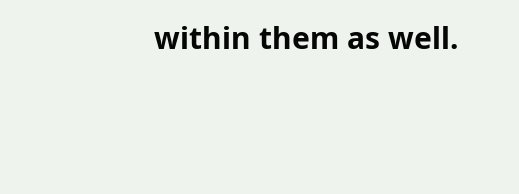within them as well.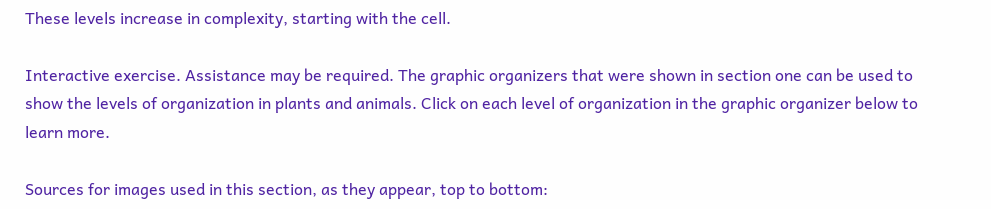These levels increase in complexity, starting with the cell.

Interactive exercise. Assistance may be required. The graphic organizers that were shown in section one can be used to show the levels of organization in plants and animals. Click on each level of organization in the graphic organizer below to learn more.

Sources for images used in this section, as they appear, top to bottom: